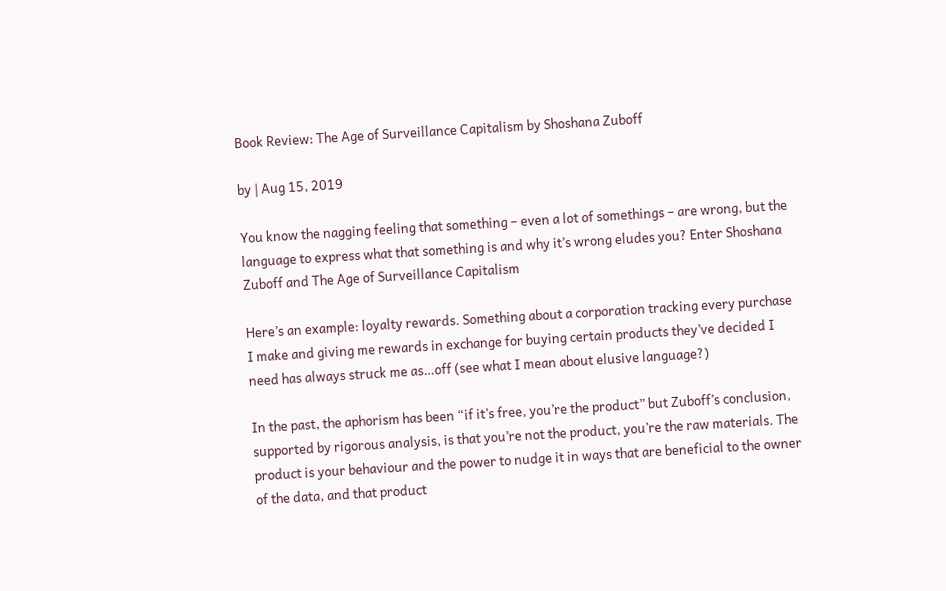Book Review: The Age of Surveillance Capitalism by Shoshana Zuboff

by | Aug 15, 2019

You know the nagging feeling that something – even a lot of somethings – are wrong, but the language to express what that something is and why it’s wrong eludes you? Enter Shoshana Zuboff and The Age of Surveillance Capitalism

Here’s an example: loyalty rewards. Something about a corporation tracking every purchase I make and giving me rewards in exchange for buying certain products they’ve decided I need has always struck me as…off (see what I mean about elusive language?)

In the past, the aphorism has been “if it’s free, you’re the product” but Zuboff’s conclusion, supported by rigorous analysis, is that you’re not the product, you’re the raw materials. The product is your behaviour and the power to nudge it in ways that are beneficial to the owner of the data, and that product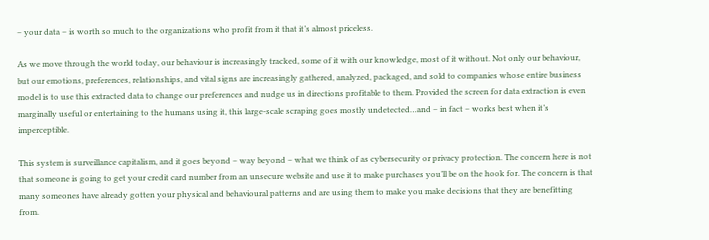– your data – is worth so much to the organizations who profit from it that it’s almost priceless.

As we move through the world today, our behaviour is increasingly tracked, some of it with our knowledge, most of it without. Not only our behaviour, but our emotions, preferences, relationships, and vital signs are increasingly gathered, analyzed, packaged, and sold to companies whose entire business model is to use this extracted data to change our preferences and nudge us in directions profitable to them. Provided the screen for data extraction is even marginally useful or entertaining to the humans using it, this large-scale scraping goes mostly undetected…and – in fact – works best when it’s imperceptible.

This system is surveillance capitalism, and it goes beyond – way beyond – what we think of as cybersecurity or privacy protection. The concern here is not that someone is going to get your credit card number from an unsecure website and use it to make purchases you’ll be on the hook for. The concern is that many someones have already gotten your physical and behavioural patterns and are using them to make you make decisions that they are benefitting from.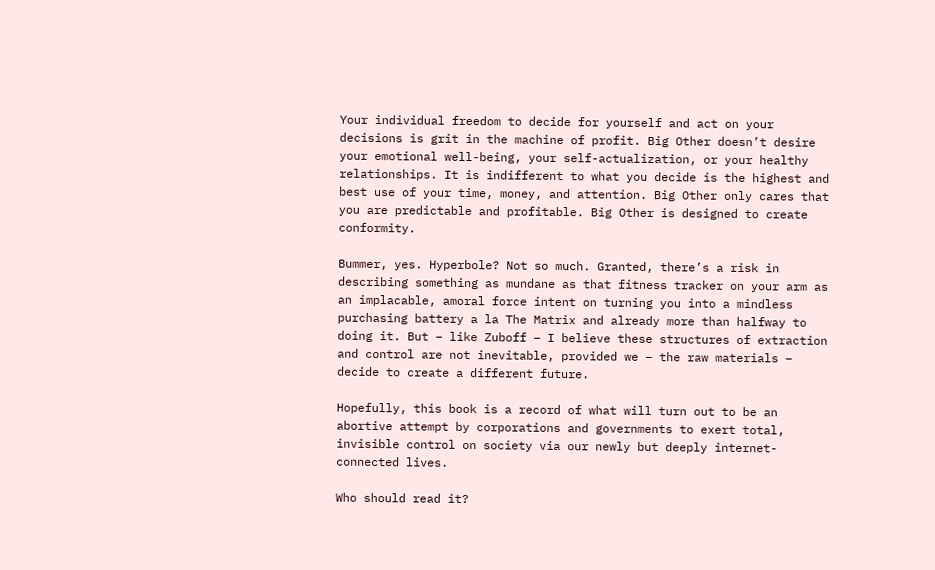Your individual freedom to decide for yourself and act on your decisions is grit in the machine of profit. Big Other doesn’t desire your emotional well-being, your self-actualization, or your healthy relationships. It is indifferent to what you decide is the highest and best use of your time, money, and attention. Big Other only cares that you are predictable and profitable. Big Other is designed to create conformity.

Bummer, yes. Hyperbole? Not so much. Granted, there’s a risk in describing something as mundane as that fitness tracker on your arm as an implacable, amoral force intent on turning you into a mindless purchasing battery a la The Matrix and already more than halfway to doing it. But – like Zuboff – I believe these structures of extraction and control are not inevitable, provided we – the raw materials – decide to create a different future.

Hopefully, this book is a record of what will turn out to be an abortive attempt by corporations and governments to exert total, invisible control on society via our newly but deeply internet-connected lives.

Who should read it?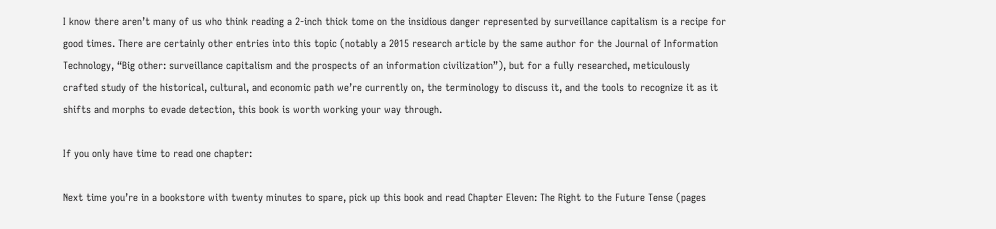I know there aren’t many of us who think reading a 2-inch thick tome on the insidious danger represented by surveillance capitalism is a recipe for good times. There are certainly other entries into this topic (notably a 2015 research article by the same author for the Journal of Information Technology, “Big other: surveillance capitalism and the prospects of an information civilization”), but for a fully researched, meticulously crafted study of the historical, cultural, and economic path we’re currently on, the terminology to discuss it, and the tools to recognize it as it shifts and morphs to evade detection, this book is worth working your way through.

If you only have time to read one chapter:

Next time you’re in a bookstore with twenty minutes to spare, pick up this book and read Chapter Eleven: The Right to the Future Tense (pages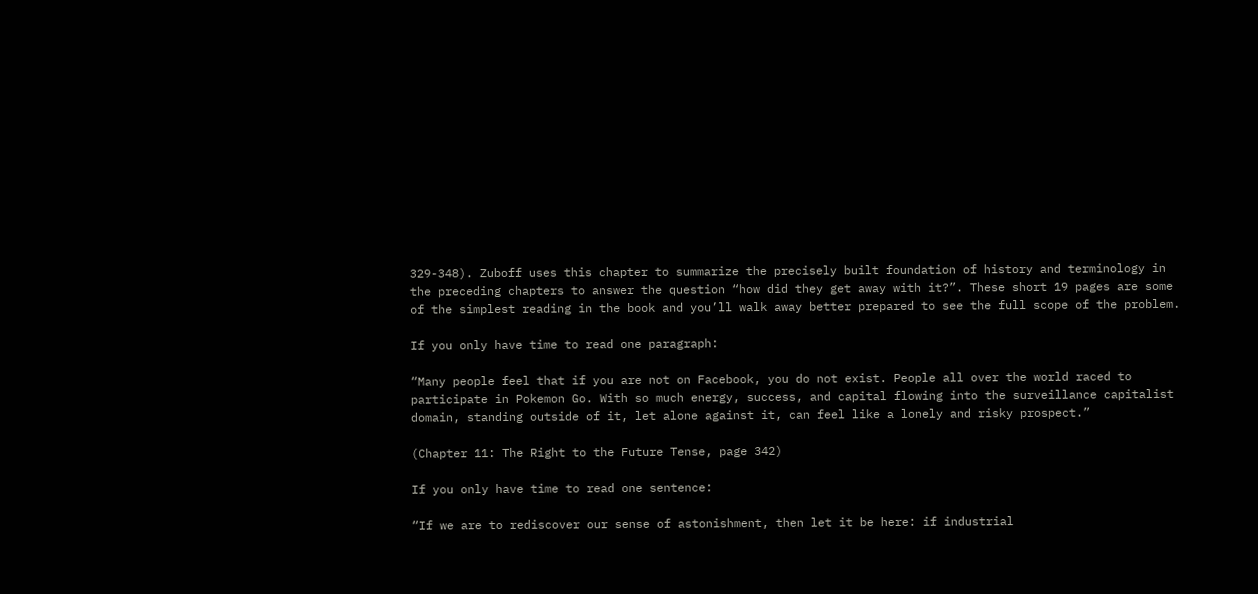329-348). Zuboff uses this chapter to summarize the precisely built foundation of history and terminology in the preceding chapters to answer the question “how did they get away with it?”. These short 19 pages are some of the simplest reading in the book and you’ll walk away better prepared to see the full scope of the problem.

If you only have time to read one paragraph:

“Many people feel that if you are not on Facebook, you do not exist. People all over the world raced to participate in Pokemon Go. With so much energy, success, and capital flowing into the surveillance capitalist domain, standing outside of it, let alone against it, can feel like a lonely and risky prospect.”

(Chapter 11: The Right to the Future Tense, page 342)

If you only have time to read one sentence:

“If we are to rediscover our sense of astonishment, then let it be here: if industrial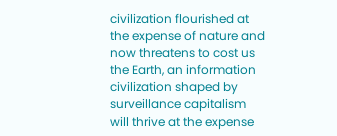civilization flourished at the expense of nature and now threatens to cost us the Earth, an information civilization shaped by surveillance capitalism will thrive at the expense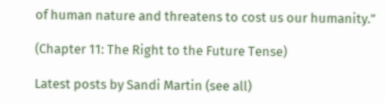of human nature and threatens to cost us our humanity.”

(Chapter 11: The Right to the Future Tense)

Latest posts by Sandi Martin (see all)